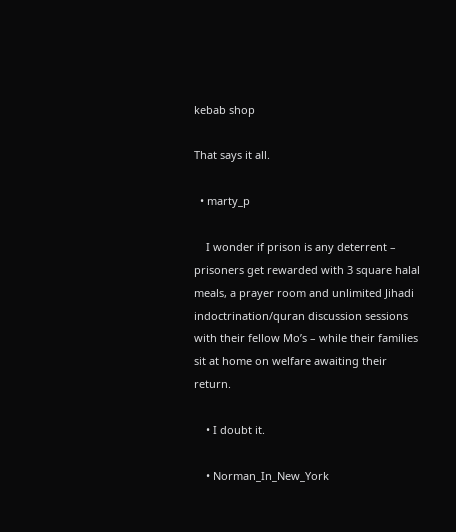kebab shop

That says it all.

  • marty_p

    I wonder if prison is any deterrent – prisoners get rewarded with 3 square halal meals, a prayer room and unlimited Jihadi indoctrination/quran discussion sessions with their fellow Mo’s – while their families sit at home on welfare awaiting their return.

    • I doubt it.

    • Norman_In_New_York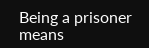Being a prisoner means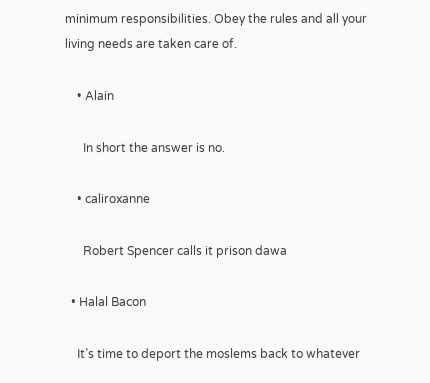minimum responsibilities. Obey the rules and all your living needs are taken care of.

    • Alain

      In short the answer is no.

    • caliroxanne

      Robert Spencer calls it prison dawa

  • Halal Bacon

    It’s time to deport the moslems back to whatever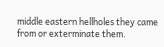middle eastern hellholes they came from or exterminate them.